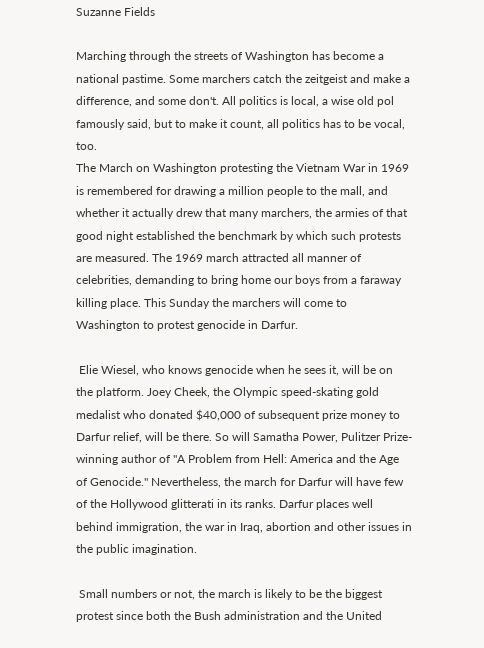Suzanne Fields

Marching through the streets of Washington has become a national pastime. Some marchers catch the zeitgeist and make a difference, and some don't. All politics is local, a wise old pol famously said, but to make it count, all politics has to be vocal, too.
The March on Washington protesting the Vietnam War in 1969 is remembered for drawing a million people to the mall, and whether it actually drew that many marchers, the armies of that good night established the benchmark by which such protests are measured. The 1969 march attracted all manner of celebrities, demanding to bring home our boys from a faraway killing place. This Sunday the marchers will come to Washington to protest genocide in Darfur.

 Elie Wiesel, who knows genocide when he sees it, will be on the platform. Joey Cheek, the Olympic speed-skating gold medalist who donated $40,000 of subsequent prize money to Darfur relief, will be there. So will Samatha Power, Pulitzer Prize-winning author of "A Problem from Hell: America and the Age of Genocide." Nevertheless, the march for Darfur will have few of the Hollywood glitterati in its ranks. Darfur places well behind immigration, the war in Iraq, abortion and other issues in the public imagination.

 Small numbers or not, the march is likely to be the biggest protest since both the Bush administration and the United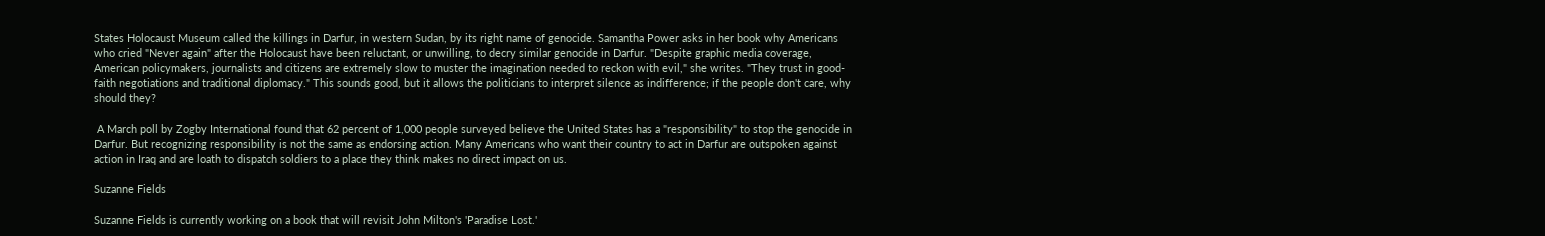States Holocaust Museum called the killings in Darfur, in western Sudan, by its right name of genocide. Samantha Power asks in her book why Americans who cried "Never again" after the Holocaust have been reluctant, or unwilling, to decry similar genocide in Darfur. "Despite graphic media coverage, American policymakers, journalists and citizens are extremely slow to muster the imagination needed to reckon with evil," she writes. "They trust in good-faith negotiations and traditional diplomacy." This sounds good, but it allows the politicians to interpret silence as indifference; if the people don't care, why should they?

 A March poll by Zogby International found that 62 percent of 1,000 people surveyed believe the United States has a "responsibility" to stop the genocide in Darfur. But recognizing responsibility is not the same as endorsing action. Many Americans who want their country to act in Darfur are outspoken against action in Iraq and are loath to dispatch soldiers to a place they think makes no direct impact on us.

Suzanne Fields

Suzanne Fields is currently working on a book that will revisit John Milton's 'Paradise Lost.'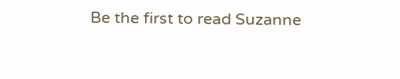Be the first to read Suzanne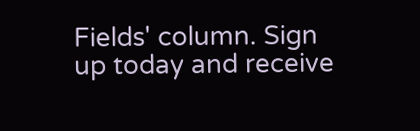Fields' column. Sign up today and receive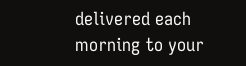delivered each morning to your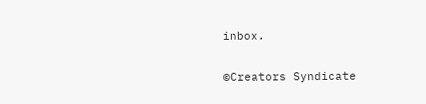inbox.

©Creators Syndicate